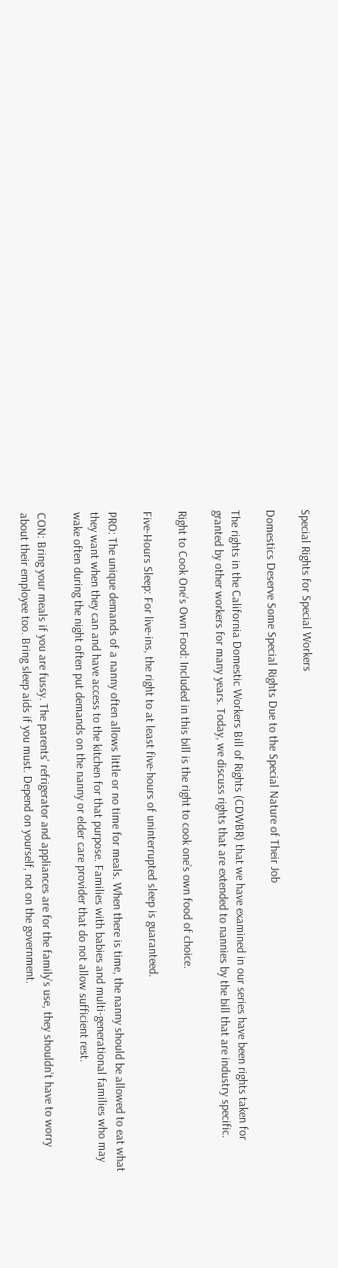Special Rights for Special Workers

Domestics Deserve Some Special Rights Due to the Special Nature of Their Job

The rights in the California Domestic Workers Bill of Rights (CDWBR) that we have examined in our series have been rights taken for granted by other workers for many years. Today, we discuss rights that are extended to nannies by the bill that are industry specific.

Right to Cook One’s Own Food: Included in this bill is the right to cook one’s own food of choice.

Five-Hours Sleep: For live-ins, the right to at least five-hours of uninterrupted sleep is guaranteed.

PRO: The unique demands of a nanny often allows little or no time for meals. When there is time, the nanny should be allowed to eat what they want when they can and have access to the kitchen for that purpose. Families with babies and multi-generational families who may wake often during the night often put demands on the nanny or elder care provider that do not allow sufficient rest.

CON: Bring your meals if you are fussy. The parents’ refrigerator and appliances are for the family’s use, they shouldn’t have to worry about their employee too. Bring sleep aids if you must. Depend on yourself, not on the government.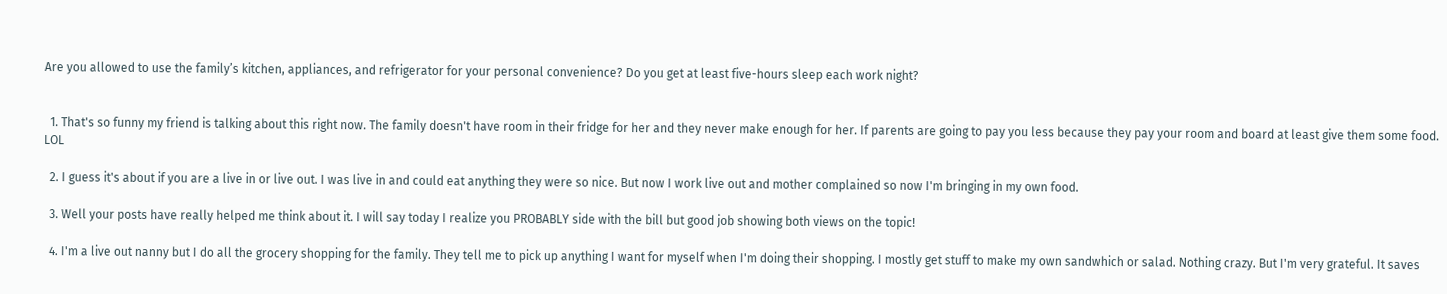Are you allowed to use the family’s kitchen, appliances, and refrigerator for your personal convenience? Do you get at least five-hours sleep each work night?


  1. That's so funny my friend is talking about this right now. The family doesn't have room in their fridge for her and they never make enough for her. If parents are going to pay you less because they pay your room and board at least give them some food. LOL

  2. I guess it's about if you are a live in or live out. I was live in and could eat anything they were so nice. But now I work live out and mother complained so now I'm bringing in my own food.

  3. Well your posts have really helped me think about it. I will say today I realize you PROBABLY side with the bill but good job showing both views on the topic!

  4. I'm a live out nanny but I do all the grocery shopping for the family. They tell me to pick up anything I want for myself when I'm doing their shopping. I mostly get stuff to make my own sandwhich or salad. Nothing crazy. But I'm very grateful. It saves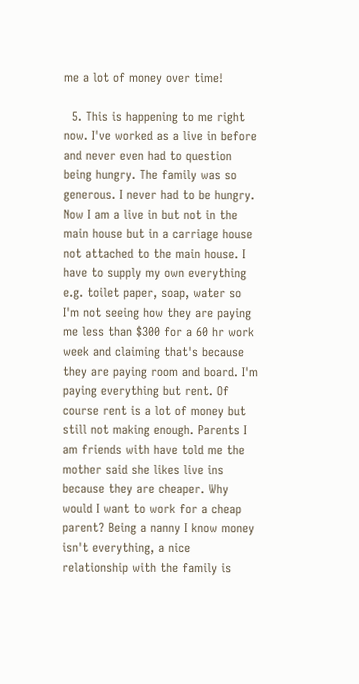me a lot of money over time!

  5. This is happening to me right now. I've worked as a live in before and never even had to question being hungry. The family was so generous. I never had to be hungry. Now I am a live in but not in the main house but in a carriage house not attached to the main house. I have to supply my own everything e.g. toilet paper, soap, water so I'm not seeing how they are paying me less than $300 for a 60 hr work week and claiming that's because they are paying room and board. I'm paying everything but rent. Of course rent is a lot of money but still not making enough. Parents I am friends with have told me the mother said she likes live ins because they are cheaper. Why would I want to work for a cheap parent? Being a nanny I know money isn't everything, a nice relationship with the family is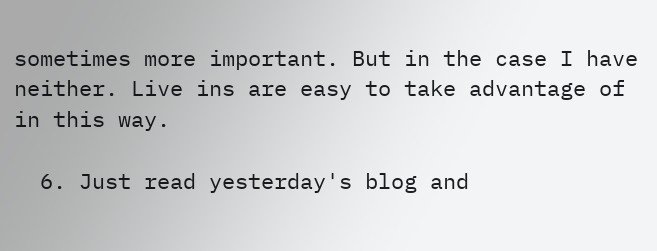sometimes more important. But in the case I have neither. Live ins are easy to take advantage of in this way.

  6. Just read yesterday's blog and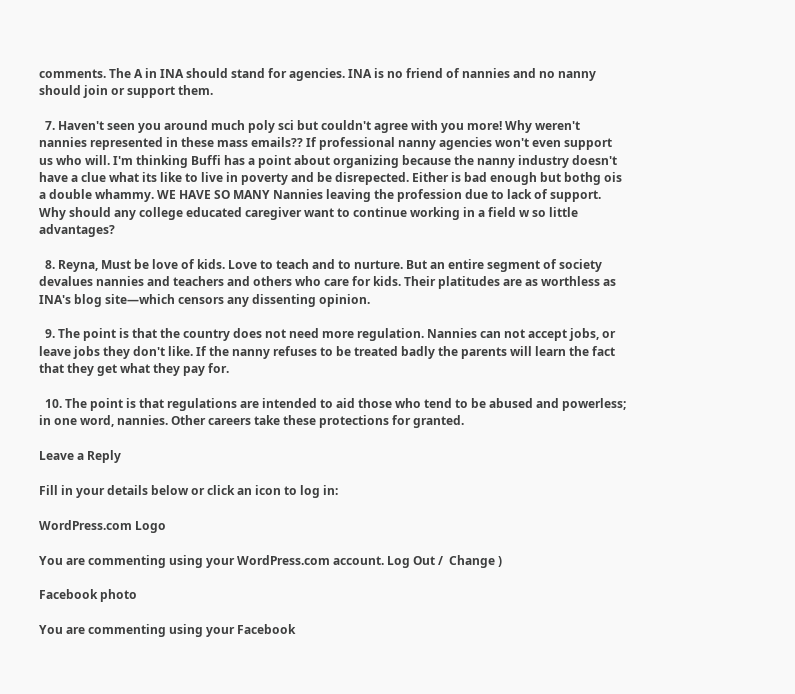comments. The A in INA should stand for agencies. INA is no friend of nannies and no nanny should join or support them.

  7. Haven't seen you around much poly sci but couldn't agree with you more! Why weren't nannies represented in these mass emails?? If professional nanny agencies won't even support us who will. I'm thinking Buffi has a point about organizing because the nanny industry doesn't have a clue what its like to live in poverty and be disrepected. Either is bad enough but bothg ois a double whammy. WE HAVE SO MANY Nannies leaving the profession due to lack of support. Why should any college educated caregiver want to continue working in a field w so little advantages?

  8. Reyna, Must be love of kids. Love to teach and to nurture. But an entire segment of society devalues nannies and teachers and others who care for kids. Their platitudes are as worthless as INA's blog site—which censors any dissenting opinion.

  9. The point is that the country does not need more regulation. Nannies can not accept jobs, or leave jobs they don't like. If the nanny refuses to be treated badly the parents will learn the fact that they get what they pay for.

  10. The point is that regulations are intended to aid those who tend to be abused and powerless; in one word, nannies. Other careers take these protections for granted.

Leave a Reply

Fill in your details below or click an icon to log in:

WordPress.com Logo

You are commenting using your WordPress.com account. Log Out /  Change )

Facebook photo

You are commenting using your Facebook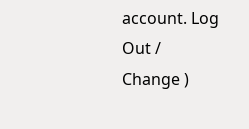account. Log Out /  Change )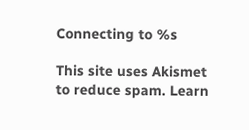Connecting to %s

This site uses Akismet to reduce spam. Learn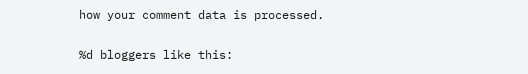how your comment data is processed.

%d bloggers like this: